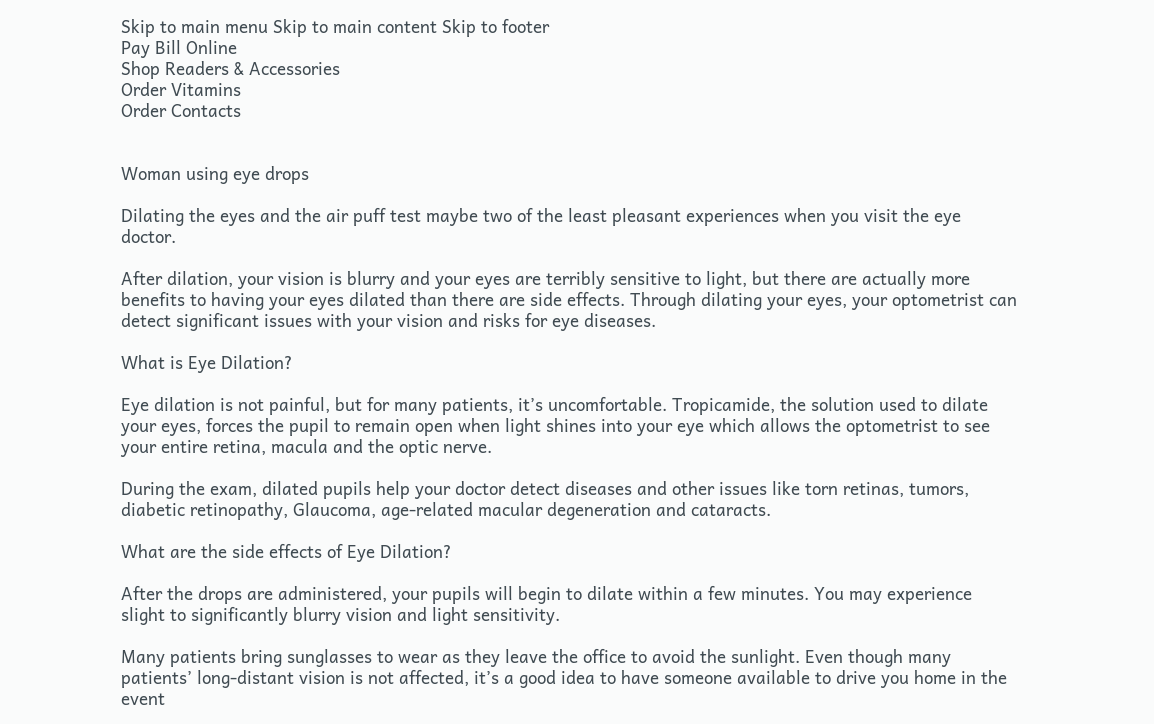Skip to main menu Skip to main content Skip to footer
Pay Bill Online
Shop Readers & Accessories
Order Vitamins
Order Contacts


Woman using eye drops

Dilating the eyes and the air puff test maybe two of the least pleasant experiences when you visit the eye doctor.

After dilation, your vision is blurry and your eyes are terribly sensitive to light, but there are actually more benefits to having your eyes dilated than there are side effects. Through dilating your eyes, your optometrist can detect significant issues with your vision and risks for eye diseases.

What is Eye Dilation?

Eye dilation is not painful, but for many patients, it’s uncomfortable. Tropicamide, the solution used to dilate your eyes, forces the pupil to remain open when light shines into your eye which allows the optometrist to see your entire retina, macula and the optic nerve.

During the exam, dilated pupils help your doctor detect diseases and other issues like torn retinas, tumors, diabetic retinopathy, Glaucoma, age-related macular degeneration and cataracts.

What are the side effects of Eye Dilation?

After the drops are administered, your pupils will begin to dilate within a few minutes. You may experience slight to significantly blurry vision and light sensitivity.

Many patients bring sunglasses to wear as they leave the office to avoid the sunlight. Even though many patients’ long-distant vision is not affected, it’s a good idea to have someone available to drive you home in the event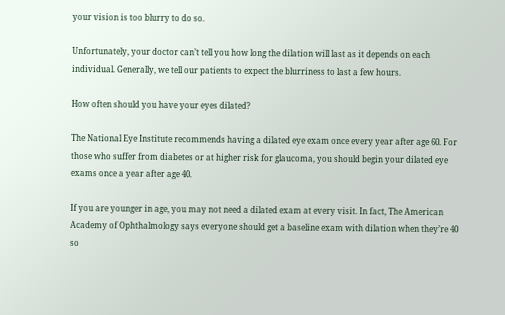your vision is too blurry to do so.

Unfortunately, your doctor can’t tell you how long the dilation will last as it depends on each individual. Generally, we tell our patients to expect the blurriness to last a few hours.

How often should you have your eyes dilated?

The National Eye Institute recommends having a dilated eye exam once every year after age 60. For those who suffer from diabetes or at higher risk for glaucoma, you should begin your dilated eye exams once a year after age 40.

If you are younger in age, you may not need a dilated exam at every visit. In fact, The American Academy of Ophthalmology says everyone should get a baseline exam with dilation when they’re 40 so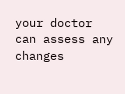your doctor can assess any changes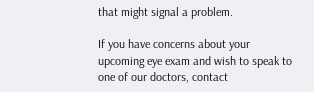that might signal a problem.

If you have concerns about your upcoming eye exam and wish to speak to one of our doctors, contact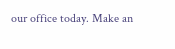our office today. Make an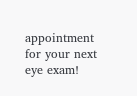appointment for your next eye exam!